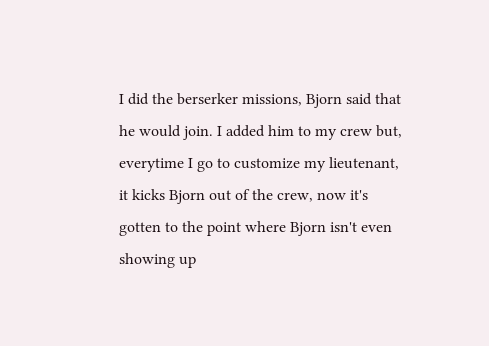I did the berserker missions, Bjorn said that he would join. I added him to my crew but, everytime I go to customize my lieutenant, it kicks Bjorn out of the crew, now it's gotten to the point where Bjorn isn't even showing up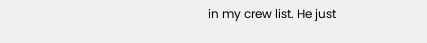in my crew list. He just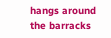hangs around the barracks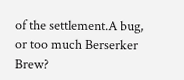of the settlement.A bug, or too much Berserker Brew?